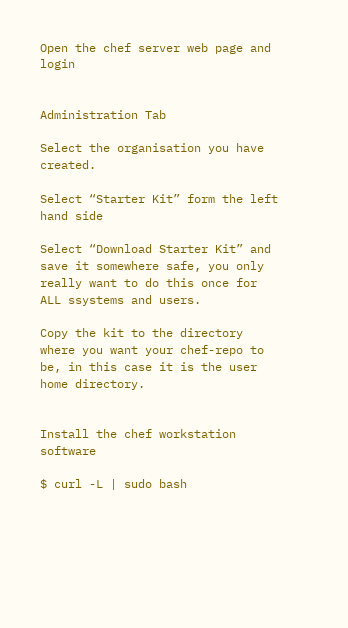Open the chef server web page and login


Administration Tab

Select the organisation you have created.

Select “Starter Kit” form the left hand side

Select “Download Starter Kit” and save it somewhere safe, you only really want to do this once for ALL ssystems and users.

Copy the kit to the directory where you want your chef-repo to be, in this case it is the user home directory.


Install the chef workstation software

$ curl -L | sudo bash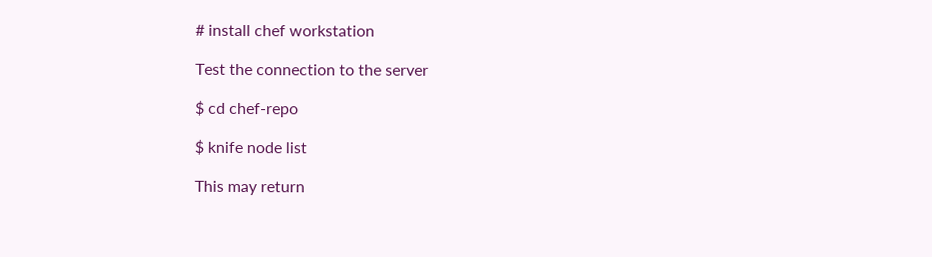# install chef workstation

Test the connection to the server

$ cd chef-repo

$ knife node list

This may return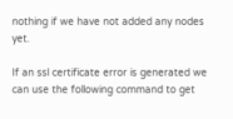nothing if we have not added any nodes yet.

If an ssl certificate error is generated we can use the following command to get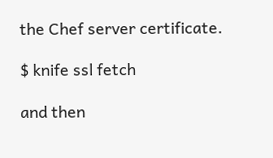the Chef server certificate.

$ knife ssl fetch

and then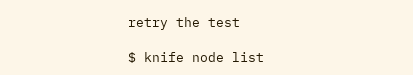retry the test

$ knife node list